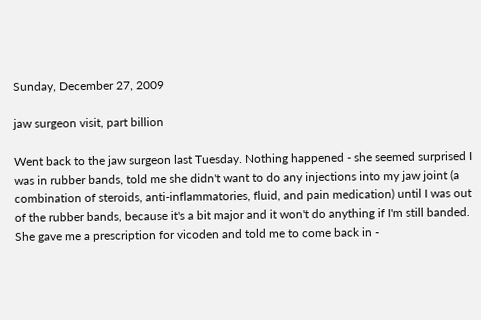Sunday, December 27, 2009

jaw surgeon visit, part billion

Went back to the jaw surgeon last Tuesday. Nothing happened - she seemed surprised I was in rubber bands, told me she didn't want to do any injections into my jaw joint (a combination of steroids, anti-inflammatories, fluid, and pain medication) until I was out of the rubber bands, because it's a bit major and it won't do anything if I'm still banded. She gave me a prescription for vicoden and told me to come back in -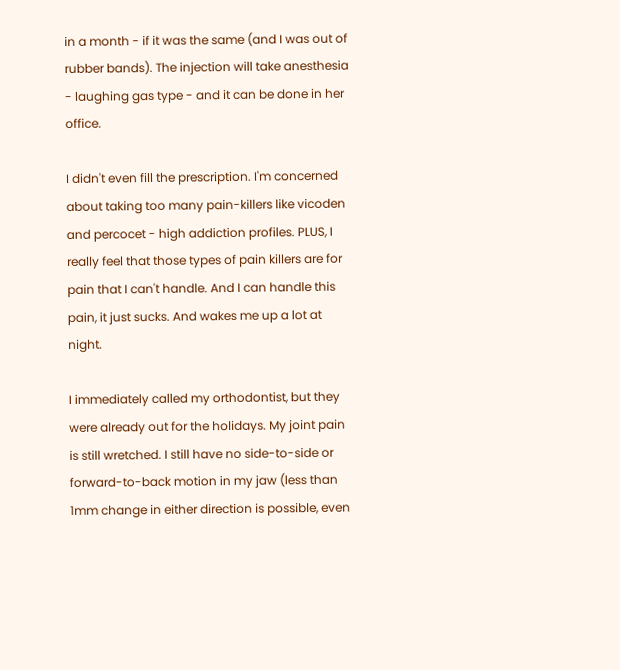in a month - if it was the same (and I was out of rubber bands). The injection will take anesthesia - laughing gas type - and it can be done in her office.

I didn't even fill the prescription. I'm concerned about taking too many pain-killers like vicoden and percocet - high addiction profiles. PLUS, I really feel that those types of pain killers are for pain that I can't handle. And I can handle this pain, it just sucks. And wakes me up a lot at night.

I immediately called my orthodontist, but they were already out for the holidays. My joint pain is still wretched. I still have no side-to-side or forward-to-back motion in my jaw (less than 1mm change in either direction is possible, even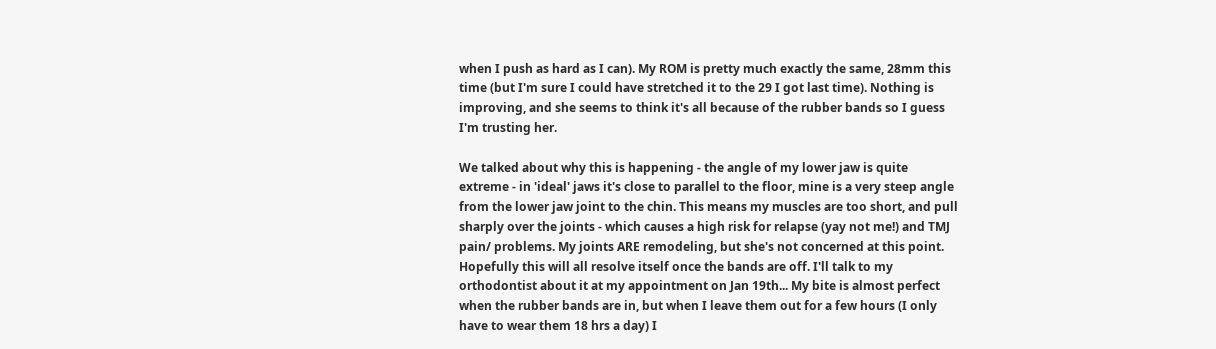when I push as hard as I can). My ROM is pretty much exactly the same, 28mm this time (but I'm sure I could have stretched it to the 29 I got last time). Nothing is improving, and she seems to think it's all because of the rubber bands so I guess I'm trusting her.

We talked about why this is happening - the angle of my lower jaw is quite extreme - in 'ideal' jaws it's close to parallel to the floor, mine is a very steep angle from the lower jaw joint to the chin. This means my muscles are too short, and pull sharply over the joints - which causes a high risk for relapse (yay not me!) and TMJ pain/ problems. My joints ARE remodeling, but she's not concerned at this point. Hopefully this will all resolve itself once the bands are off. I'll talk to my orthodontist about it at my appointment on Jan 19th... My bite is almost perfect when the rubber bands are in, but when I leave them out for a few hours (I only have to wear them 18 hrs a day) I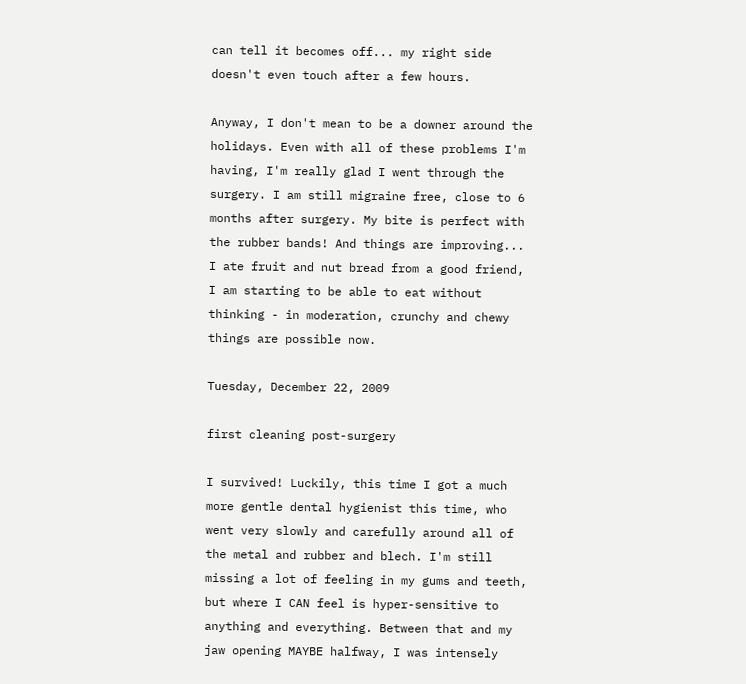can tell it becomes off... my right side doesn't even touch after a few hours.

Anyway, I don't mean to be a downer around the holidays. Even with all of these problems I'm having, I'm really glad I went through the surgery. I am still migraine free, close to 6 months after surgery. My bite is perfect with the rubber bands! And things are improving... I ate fruit and nut bread from a good friend, I am starting to be able to eat without thinking - in moderation, crunchy and chewy things are possible now.

Tuesday, December 22, 2009

first cleaning post-surgery

I survived! Luckily, this time I got a much more gentle dental hygienist this time, who went very slowly and carefully around all of the metal and rubber and blech. I'm still missing a lot of feeling in my gums and teeth, but where I CAN feel is hyper-sensitive to anything and everything. Between that and my jaw opening MAYBE halfway, I was intensely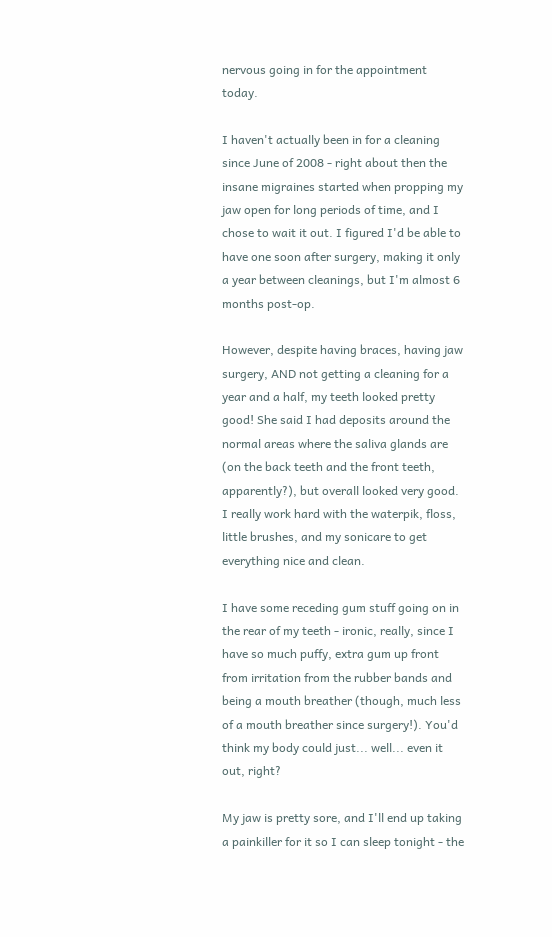nervous going in for the appointment today.

I haven't actually been in for a cleaning since June of 2008 - right about then the insane migraines started when propping my jaw open for long periods of time, and I chose to wait it out. I figured I'd be able to have one soon after surgery, making it only a year between cleanings, but I'm almost 6 months post-op.

However, despite having braces, having jaw surgery, AND not getting a cleaning for a year and a half, my teeth looked pretty good! She said I had deposits around the normal areas where the saliva glands are (on the back teeth and the front teeth, apparently?), but overall looked very good. I really work hard with the waterpik, floss, little brushes, and my sonicare to get everything nice and clean.

I have some receding gum stuff going on in the rear of my teeth - ironic, really, since I have so much puffy, extra gum up front from irritation from the rubber bands and being a mouth breather (though, much less of a mouth breather since surgery!). You'd think my body could just... well... even it out, right?

My jaw is pretty sore, and I'll end up taking a painkiller for it so I can sleep tonight - the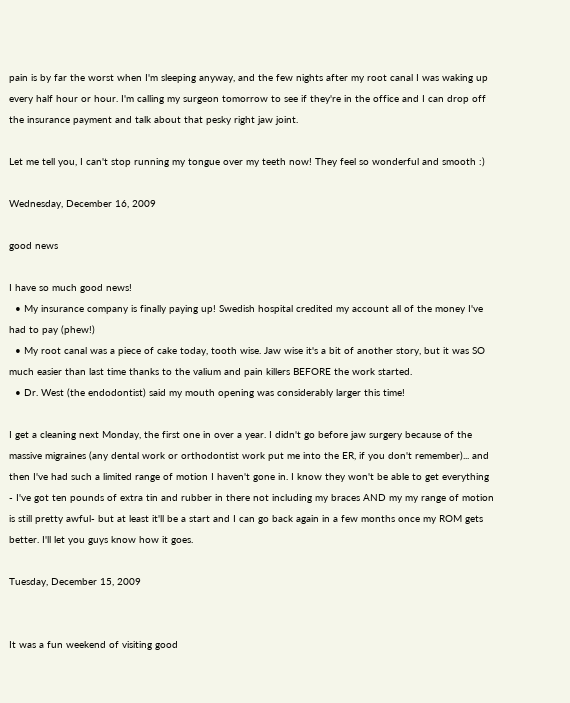pain is by far the worst when I'm sleeping anyway, and the few nights after my root canal I was waking up every half hour or hour. I'm calling my surgeon tomorrow to see if they're in the office and I can drop off the insurance payment and talk about that pesky right jaw joint.

Let me tell you, I can't stop running my tongue over my teeth now! They feel so wonderful and smooth :)

Wednesday, December 16, 2009

good news

I have so much good news!
  • My insurance company is finally paying up! Swedish hospital credited my account all of the money I've had to pay (phew!)
  • My root canal was a piece of cake today, tooth wise. Jaw wise it's a bit of another story, but it was SO much easier than last time thanks to the valium and pain killers BEFORE the work started.
  • Dr. West (the endodontist) said my mouth opening was considerably larger this time!

I get a cleaning next Monday, the first one in over a year. I didn't go before jaw surgery because of the massive migraines (any dental work or orthodontist work put me into the ER, if you don't remember)... and then I've had such a limited range of motion I haven't gone in. I know they won't be able to get everything - I've got ten pounds of extra tin and rubber in there not including my braces AND my my range of motion is still pretty awful- but at least it'll be a start and I can go back again in a few months once my ROM gets better. I'll let you guys know how it goes.

Tuesday, December 15, 2009


It was a fun weekend of visiting good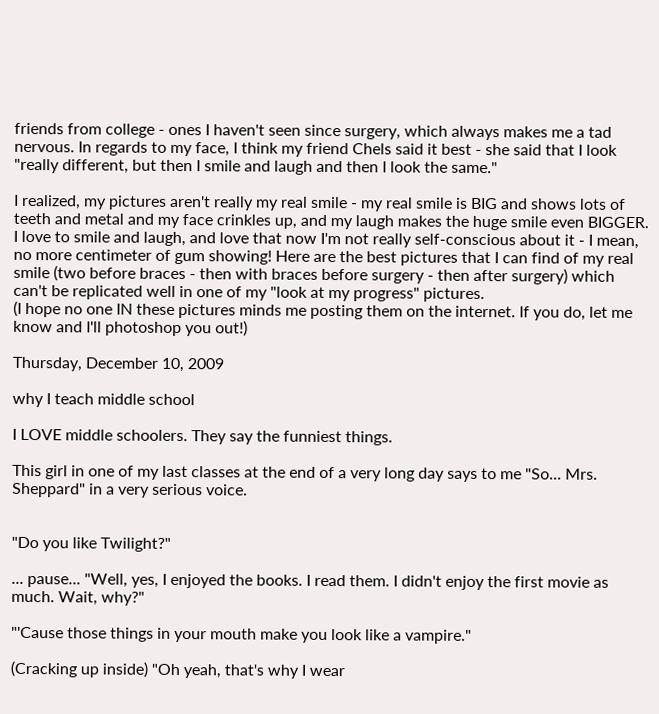friends from college - ones I haven't seen since surgery, which always makes me a tad nervous. In regards to my face, I think my friend Chels said it best - she said that I look "really different, but then I smile and laugh and then I look the same."

I realized, my pictures aren't really my real smile - my real smile is BIG and shows lots of teeth and metal and my face crinkles up, and my laugh makes the huge smile even BIGGER. I love to smile and laugh, and love that now I'm not really self-conscious about it - I mean, no more centimeter of gum showing! Here are the best pictures that I can find of my real smile (two before braces - then with braces before surgery - then after surgery) which can't be replicated well in one of my "look at my progress" pictures.
(I hope no one IN these pictures minds me posting them on the internet. If you do, let me know and I'll photoshop you out!)

Thursday, December 10, 2009

why I teach middle school

I LOVE middle schoolers. They say the funniest things.

This girl in one of my last classes at the end of a very long day says to me "So... Mrs. Sheppard" in a very serious voice.


"Do you like Twilight?"

... pause... "Well, yes, I enjoyed the books. I read them. I didn't enjoy the first movie as much. Wait, why?"

"'Cause those things in your mouth make you look like a vampire."

(Cracking up inside) "Oh yeah, that's why I wear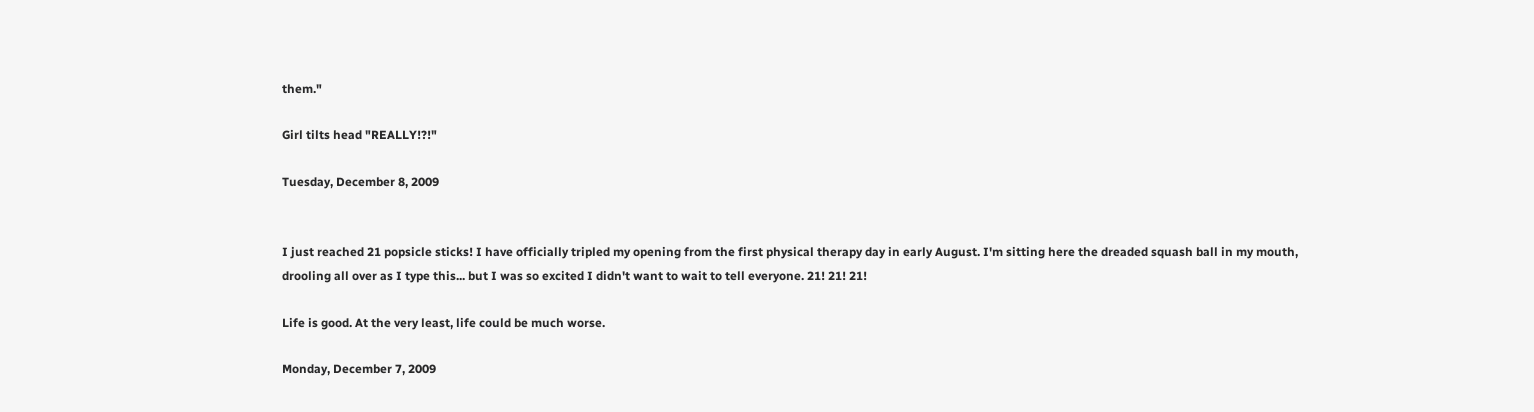them."

Girl tilts head "REALLY!?!"

Tuesday, December 8, 2009


I just reached 21 popsicle sticks! I have officially tripled my opening from the first physical therapy day in early August. I'm sitting here the dreaded squash ball in my mouth, drooling all over as I type this... but I was so excited I didn't want to wait to tell everyone. 21! 21! 21!

Life is good. At the very least, life could be much worse.

Monday, December 7, 2009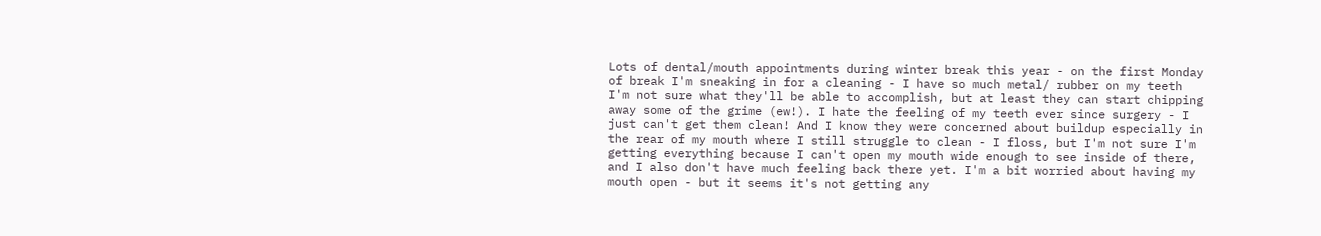Lots of dental/mouth appointments during winter break this year - on the first Monday of break I'm sneaking in for a cleaning - I have so much metal/ rubber on my teeth I'm not sure what they'll be able to accomplish, but at least they can start chipping away some of the grime (ew!). I hate the feeling of my teeth ever since surgery - I just can't get them clean! And I know they were concerned about buildup especially in the rear of my mouth where I still struggle to clean - I floss, but I'm not sure I'm getting everything because I can't open my mouth wide enough to see inside of there, and I also don't have much feeling back there yet. I'm a bit worried about having my mouth open - but it seems it's not getting any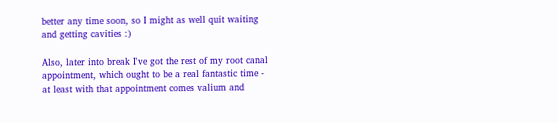better any time soon, so I might as well quit waiting and getting cavities :)

Also, later into break I've got the rest of my root canal appointment, which ought to be a real fantastic time - at least with that appointment comes valium and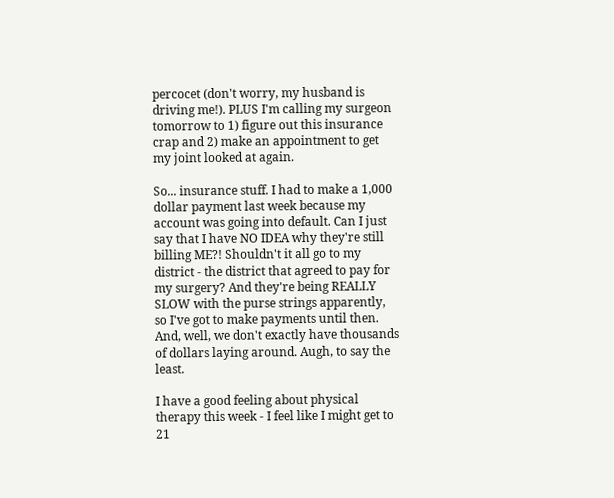percocet (don't worry, my husband is driving me!). PLUS I'm calling my surgeon tomorrow to 1) figure out this insurance crap and 2) make an appointment to get my joint looked at again.

So... insurance stuff. I had to make a 1,000 dollar payment last week because my account was going into default. Can I just say that I have NO IDEA why they're still billing ME?! Shouldn't it all go to my district - the district that agreed to pay for my surgery? And they're being REALLY SLOW with the purse strings apparently, so I've got to make payments until then. And, well, we don't exactly have thousands of dollars laying around. Augh, to say the least.

I have a good feeling about physical therapy this week - I feel like I might get to 21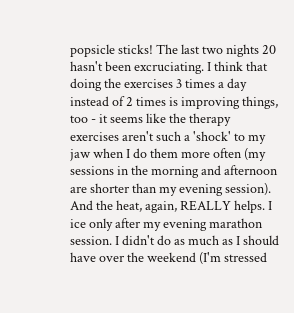popsicle sticks! The last two nights 20 hasn't been excruciating. I think that doing the exercises 3 times a day instead of 2 times is improving things, too - it seems like the therapy exercises aren't such a 'shock' to my jaw when I do them more often (my sessions in the morning and afternoon are shorter than my evening session). And the heat, again, REALLY helps. I ice only after my evening marathon session. I didn't do as much as I should have over the weekend (I'm stressed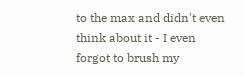to the max and didn't even think about it - I even forgot to brush my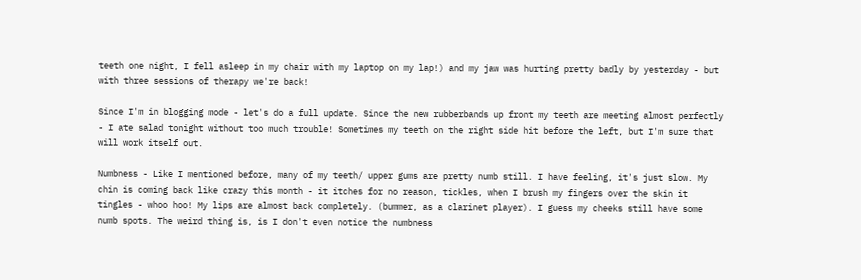teeth one night, I fell asleep in my chair with my laptop on my lap!) and my jaw was hurting pretty badly by yesterday - but with three sessions of therapy we're back!

Since I'm in blogging mode - let's do a full update. Since the new rubberbands up front my teeth are meeting almost perfectly - I ate salad tonight without too much trouble! Sometimes my teeth on the right side hit before the left, but I'm sure that will work itself out.

Numbness - Like I mentioned before, many of my teeth/ upper gums are pretty numb still. I have feeling, it's just slow. My chin is coming back like crazy this month - it itches for no reason, tickles, when I brush my fingers over the skin it tingles - whoo hoo! My lips are almost back completely. (bummer, as a clarinet player). I guess my cheeks still have some numb spots. The weird thing is, is I don't even notice the numbness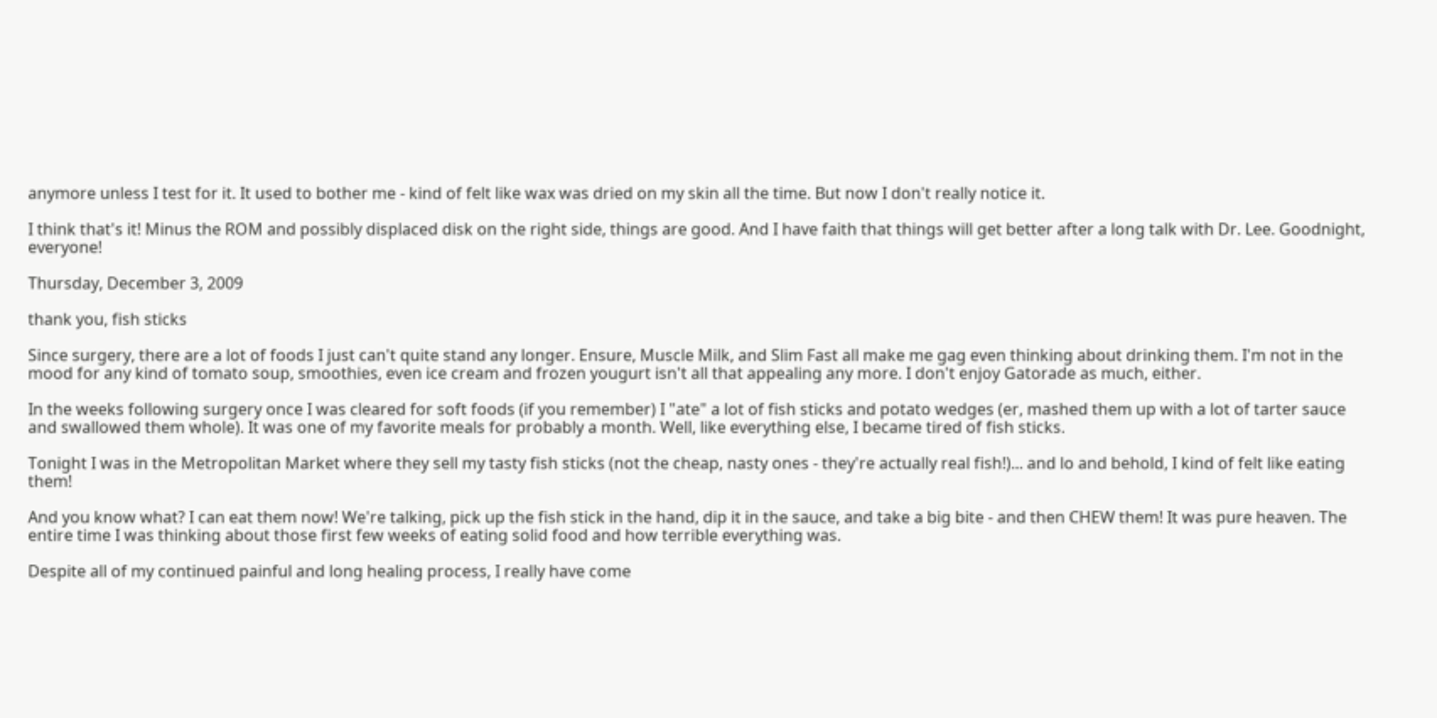anymore unless I test for it. It used to bother me - kind of felt like wax was dried on my skin all the time. But now I don't really notice it.

I think that's it! Minus the ROM and possibly displaced disk on the right side, things are good. And I have faith that things will get better after a long talk with Dr. Lee. Goodnight, everyone!

Thursday, December 3, 2009

thank you, fish sticks

Since surgery, there are a lot of foods I just can't quite stand any longer. Ensure, Muscle Milk, and Slim Fast all make me gag even thinking about drinking them. I'm not in the mood for any kind of tomato soup, smoothies, even ice cream and frozen yougurt isn't all that appealing any more. I don't enjoy Gatorade as much, either.

In the weeks following surgery once I was cleared for soft foods (if you remember) I "ate" a lot of fish sticks and potato wedges (er, mashed them up with a lot of tarter sauce and swallowed them whole). It was one of my favorite meals for probably a month. Well, like everything else, I became tired of fish sticks.

Tonight I was in the Metropolitan Market where they sell my tasty fish sticks (not the cheap, nasty ones - they're actually real fish!)... and lo and behold, I kind of felt like eating them!

And you know what? I can eat them now! We're talking, pick up the fish stick in the hand, dip it in the sauce, and take a big bite - and then CHEW them! It was pure heaven. The entire time I was thinking about those first few weeks of eating solid food and how terrible everything was.

Despite all of my continued painful and long healing process, I really have come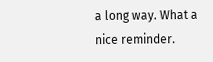a long way. What a nice reminder.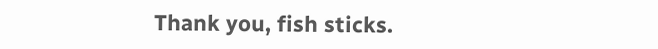Thank you, fish sticks.